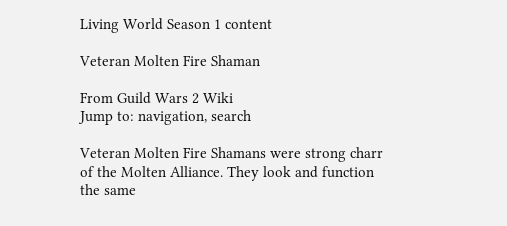Living World Season 1 content

Veteran Molten Fire Shaman

From Guild Wars 2 Wiki
Jump to: navigation, search

Veteran Molten Fire Shamans were strong charr of the Molten Alliance. They look and function the same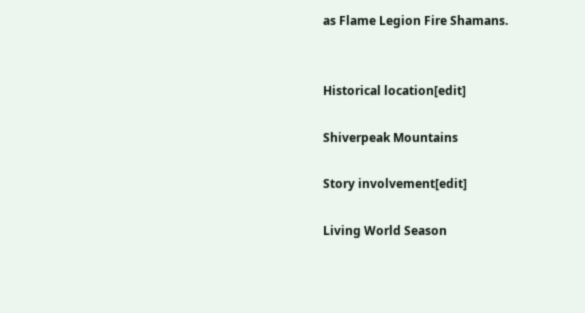as Flame Legion Fire Shamans.


Historical location[edit]

Shiverpeak Mountains

Story involvement[edit]

Living World Season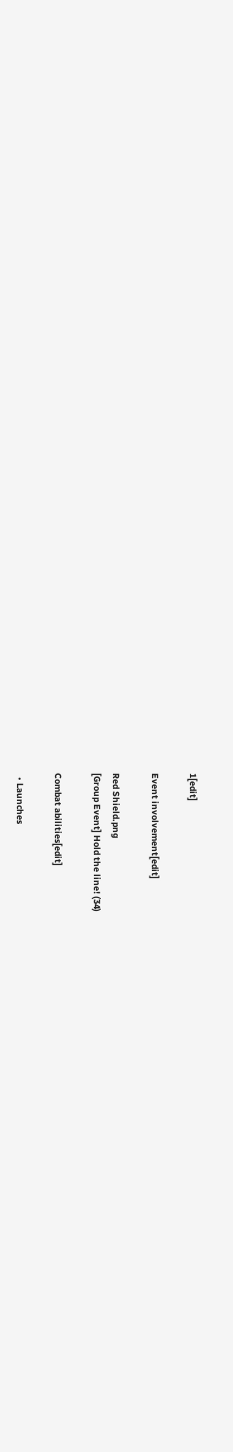1[edit]

Event involvement[edit]

Red Shield.png
[Group Event] Hold the line! (34)

Combat abilities[edit]

  • Launches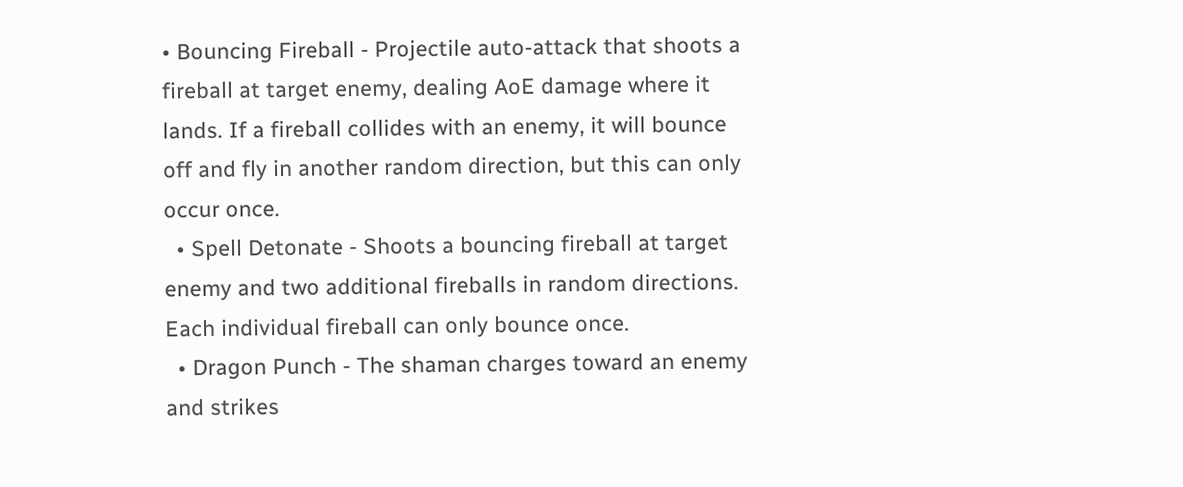• Bouncing Fireball - Projectile auto-attack that shoots a fireball at target enemy, dealing AoE damage where it lands. If a fireball collides with an enemy, it will bounce off and fly in another random direction, but this can only occur once.
  • Spell Detonate - Shoots a bouncing fireball at target enemy and two additional fireballs in random directions. Each individual fireball can only bounce once.
  • Dragon Punch - The shaman charges toward an enemy and strikes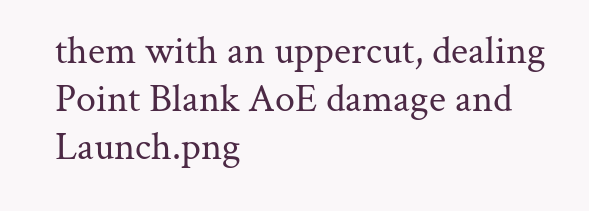them with an uppercut, dealing Point Blank AoE damage and Launch.png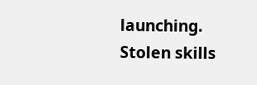launching.
Stolen skills